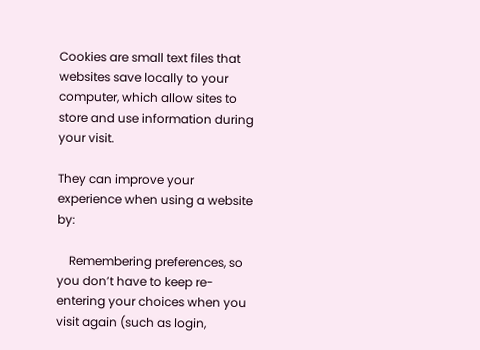Cookies are small text files that websites save locally to your computer, which allow sites to store and use information during your visit.

They can improve your experience when using a website by:

    Remembering preferences, so you don’t have to keep re-entering your choices when you visit again (such as login,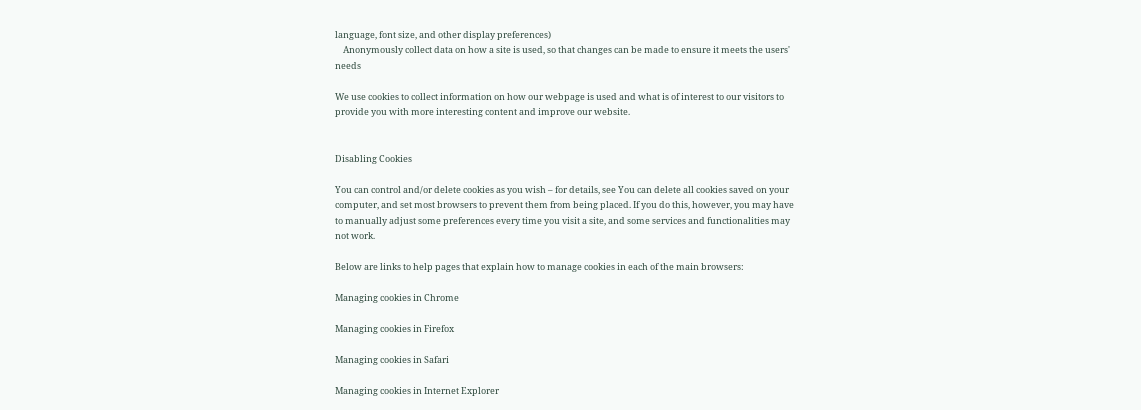language, font size, and other display preferences)
    Anonymously collect data on how a site is used, so that changes can be made to ensure it meets the users' needs

We use cookies to collect information on how our webpage is used and what is of interest to our visitors to provide you with more interesting content and improve our website.


Disabling Cookies

You can control and/or delete cookies as you wish – for details, see You can delete all cookies saved on your computer, and set most browsers to prevent them from being placed. If you do this, however, you may have to manually adjust some preferences every time you visit a site, and some services and functionalities may not work.

Below are links to help pages that explain how to manage cookies in each of the main browsers:

Managing cookies in Chrome

Managing cookies in Firefox

Managing cookies in Safari

Managing cookies in Internet Explorer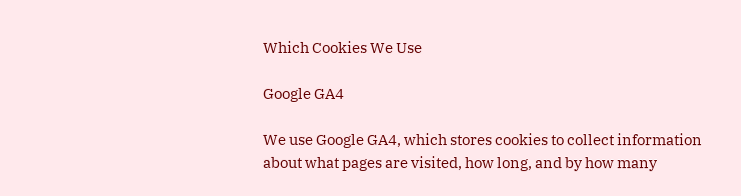Which Cookies We Use

Google GA4

We use Google GA4, which stores cookies to collect information about what pages are visited, how long, and by how many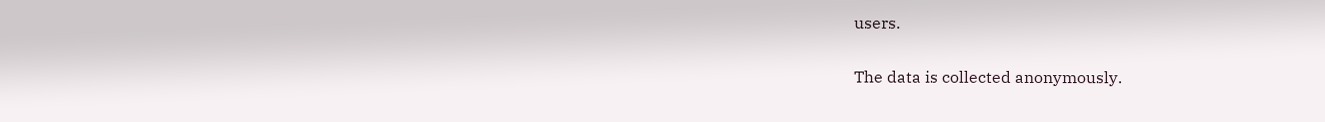users.

The data is collected anonymously.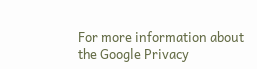For more information about the Google Privacy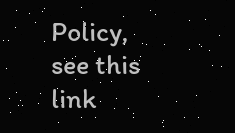Policy, see this link